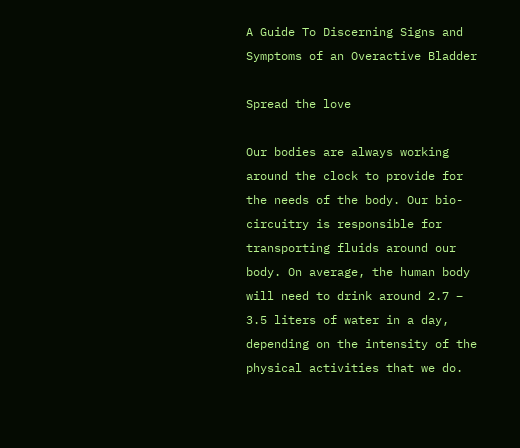A Guide To Discerning Signs and Symptoms of an Overactive Bladder

Spread the love

Our bodies are always working around the clock to provide for the needs of the body. Our bio-circuitry is responsible for transporting fluids around our body. On average, the human body will need to drink around 2.7 – 3.5 liters of water in a day, depending on the intensity of the physical activities that we do.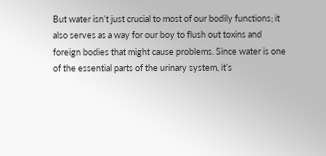But water isn’t just crucial to most of our bodily functions; it also serves as a way for our boy to flush out toxins and foreign bodies that might cause problems. Since water is one of the essential parts of the urinary system, it’s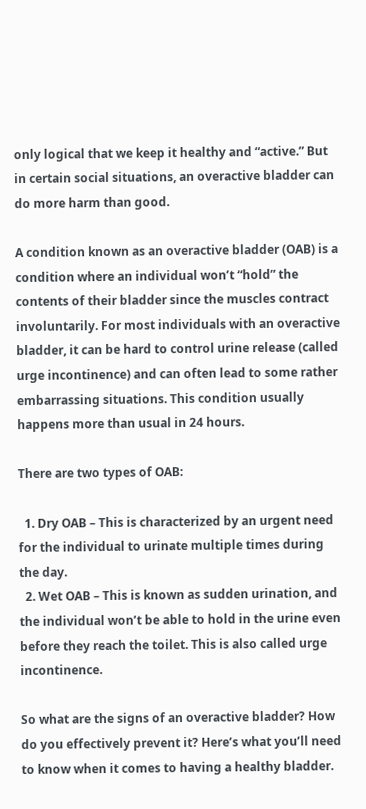only logical that we keep it healthy and “active.” But in certain social situations, an overactive bladder can do more harm than good.

A condition known as an overactive bladder (OAB) is a condition where an individual won’t “hold” the contents of their bladder since the muscles contract involuntarily. For most individuals with an overactive bladder, it can be hard to control urine release (called urge incontinence) and can often lead to some rather embarrassing situations. This condition usually happens more than usual in 24 hours.

There are two types of OAB:

  1. Dry OAB – This is characterized by an urgent need for the individual to urinate multiple times during the day.
  2. Wet OAB – This is known as sudden urination, and the individual won’t be able to hold in the urine even before they reach the toilet. This is also called urge incontinence.

So what are the signs of an overactive bladder? How do you effectively prevent it? Here’s what you’ll need to know when it comes to having a healthy bladder.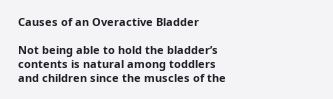Causes of an Overactive Bladder

Not being able to hold the bladder’s contents is natural among toddlers and children since the muscles of the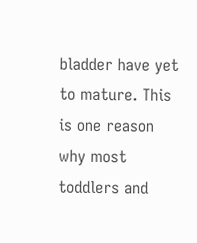bladder have yet to mature. This is one reason why most toddlers and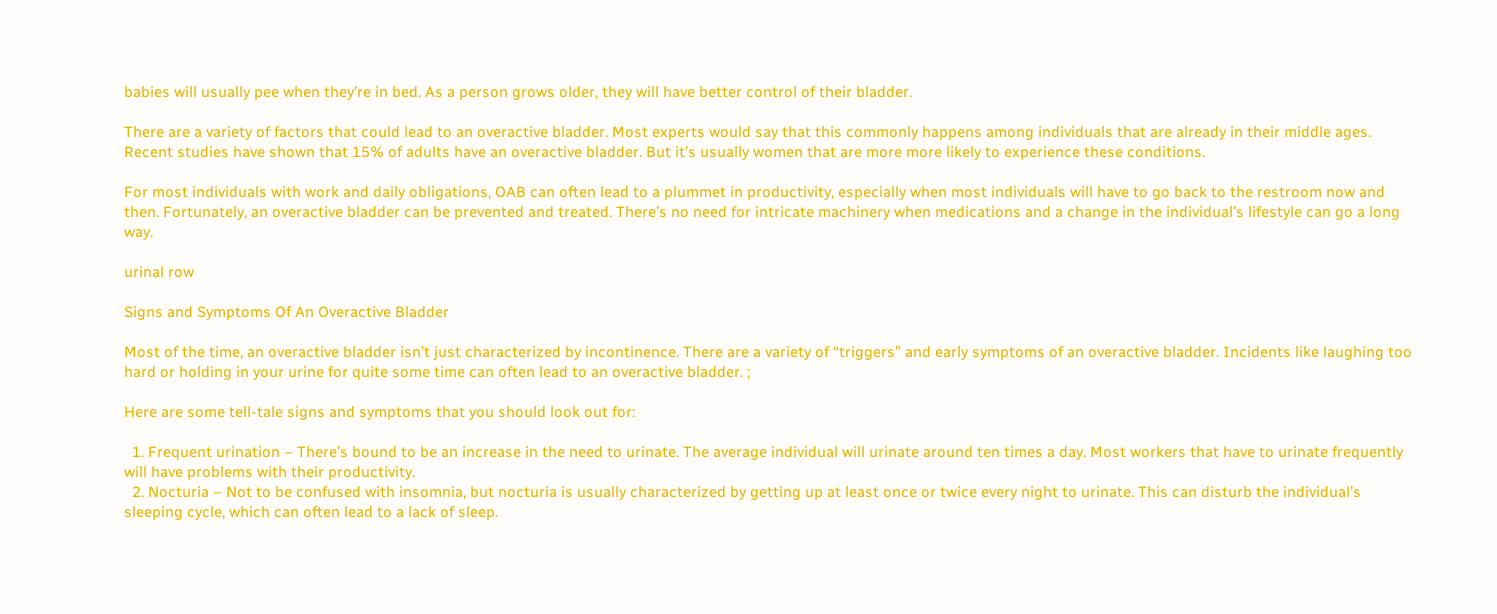babies will usually pee when they’re in bed. As a person grows older, they will have better control of their bladder.

There are a variety of factors that could lead to an overactive bladder. Most experts would say that this commonly happens among individuals that are already in their middle ages. Recent studies have shown that 15% of adults have an overactive bladder. But it’s usually women that are more more likely to experience these conditions.

For most individuals with work and daily obligations, OAB can often lead to a plummet in productivity, especially when most individuals will have to go back to the restroom now and then. Fortunately, an overactive bladder can be prevented and treated. There’s no need for intricate machinery when medications and a change in the individual’s lifestyle can go a long way.

urinal row

Signs and Symptoms Of An Overactive Bladder

Most of the time, an overactive bladder isn’t just characterized by incontinence. There are a variety of “triggers” and early symptoms of an overactive bladder. Incidents like laughing too hard or holding in your urine for quite some time can often lead to an overactive bladder. ;

Here are some tell-tale signs and symptoms that you should look out for:

  1. Frequent urination – There’s bound to be an increase in the need to urinate. The average individual will urinate around ten times a day. Most workers that have to urinate frequently will have problems with their productivity.
  2. Nocturia – Not to be confused with insomnia, but nocturia is usually characterized by getting up at least once or twice every night to urinate. This can disturb the individual’s sleeping cycle, which can often lead to a lack of sleep.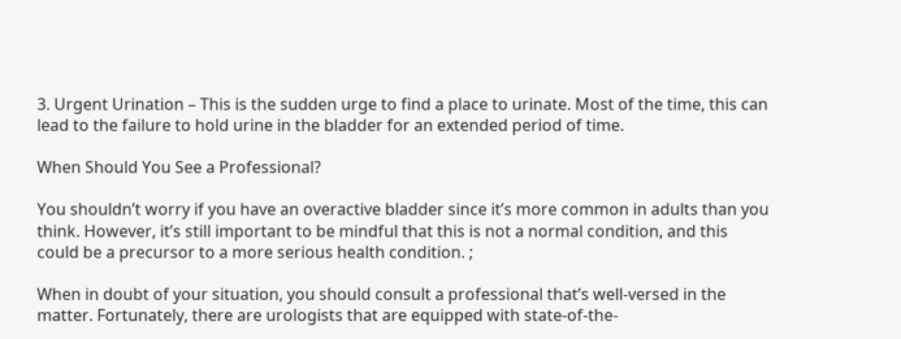3. Urgent Urination – This is the sudden urge to find a place to urinate. Most of the time, this can lead to the failure to hold urine in the bladder for an extended period of time.

When Should You See a Professional?

You shouldn’t worry if you have an overactive bladder since it’s more common in adults than you think. However, it’s still important to be mindful that this is not a normal condition, and this could be a precursor to a more serious health condition. ;

When in doubt of your situation, you should consult a professional that’s well-versed in the matter. Fortunately, there are urologists that are equipped with state-of-the-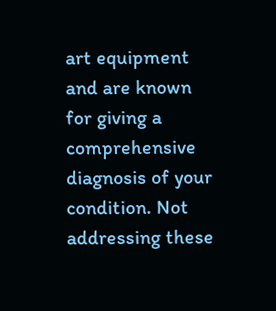art equipment and are known for giving a comprehensive diagnosis of your condition. Not addressing these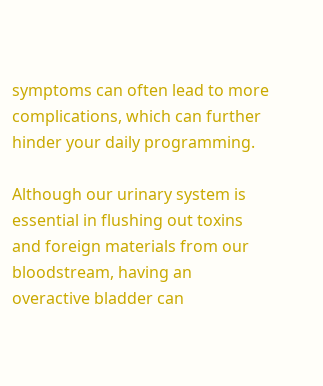symptoms can often lead to more complications, which can further hinder your daily programming.

Although our urinary system is essential in flushing out toxins and foreign materials from our bloodstream, having an overactive bladder can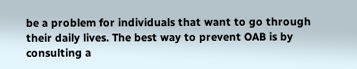be a problem for individuals that want to go through their daily lives. The best way to prevent OAB is by consulting a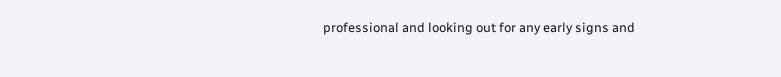professional and looking out for any early signs and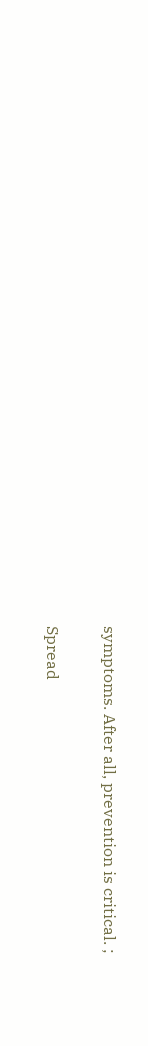symptoms. After all, prevention is critical. ;

Spread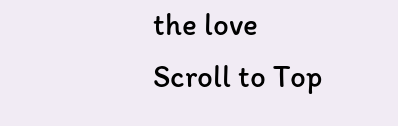the love
Scroll to Top